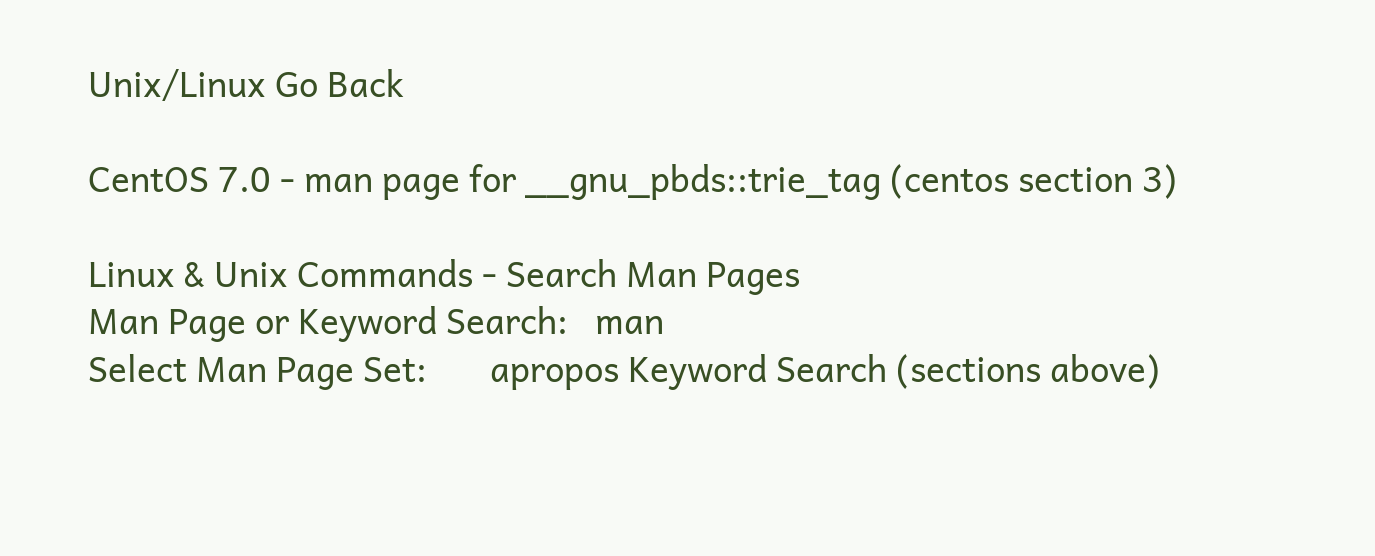Unix/Linux Go Back

CentOS 7.0 - man page for __gnu_pbds::trie_tag (centos section 3)

Linux & Unix Commands - Search Man Pages
Man Page or Keyword Search:   man
Select Man Page Set:       apropos Keyword Search (sections above)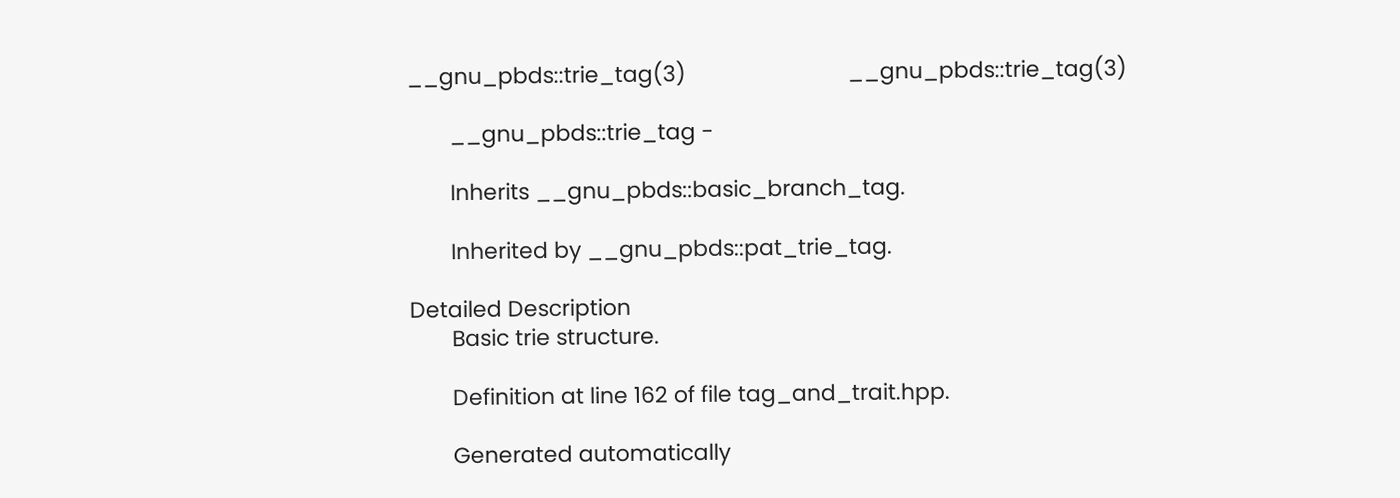__gnu_pbds::trie_tag(3)                           __gnu_pbds::trie_tag(3)

       __gnu_pbds::trie_tag -

       Inherits __gnu_pbds::basic_branch_tag.

       Inherited by __gnu_pbds::pat_trie_tag.

Detailed Description
       Basic trie structure.

       Definition at line 162 of file tag_and_trait.hpp.

       Generated automatically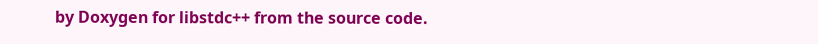by Doxygen for libstdc++ from the source code.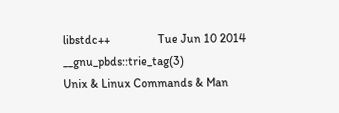libstdc++                Tue Jun 10 2014          __gnu_pbds::trie_tag(3)
Unix & Linux Commands & Man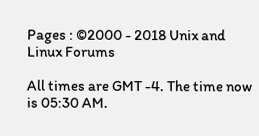Pages : ©2000 - 2018 Unix and Linux Forums

All times are GMT -4. The time now is 05:30 AM.